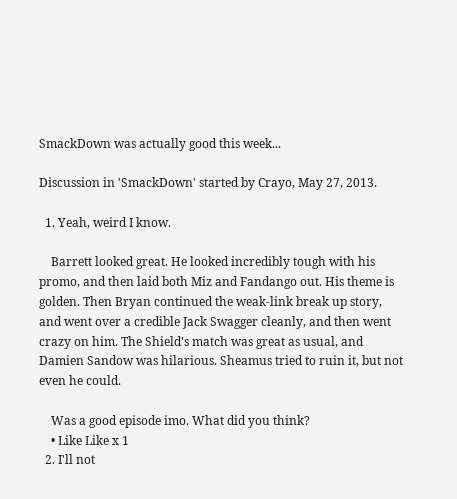SmackDown was actually good this week...

Discussion in 'SmackDown' started by Crayo, May 27, 2013.

  1. Yeah, weird I know.

    Barrett looked great. He looked incredibly tough with his promo, and then laid both Miz and Fandango out. His theme is golden. Then Bryan continued the weak-link break up story, and went over a credible Jack Swagger cleanly, and then went crazy on him. The Shield's match was great as usual, and Damien Sandow was hilarious. Sheamus tried to ruin it, but not even he could.

    Was a good episode imo. What did you think?
    • Like Like x 1
  2. I'll not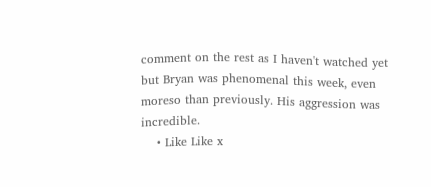comment on the rest as I haven't watched yet but Bryan was phenomenal this week, even moreso than previously. His aggression was incredible.
    • Like Like x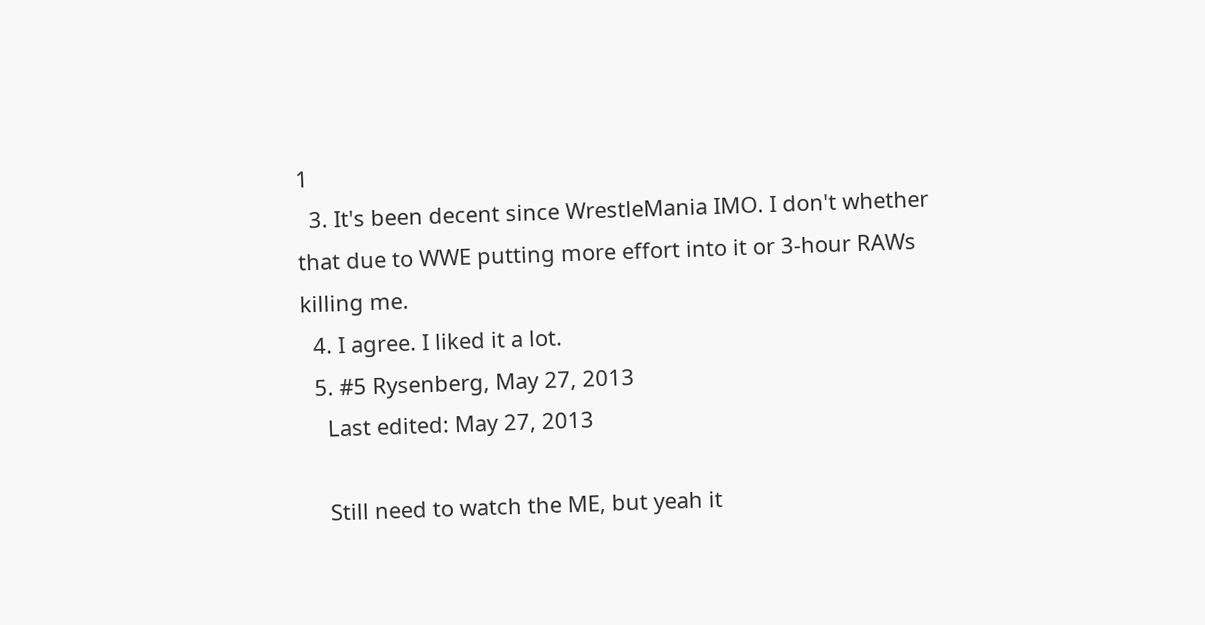1
  3. It's been decent since WrestleMania IMO. I don't whether that due to WWE putting more effort into it or 3-hour RAWs killing me.
  4. I agree. I liked it a lot.
  5. #5 Rysenberg, May 27, 2013
    Last edited: May 27, 2013

    Still need to watch the ME, but yeah it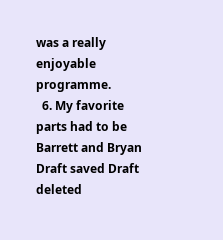was a really enjoyable programme.
  6. My favorite parts had to be Barrett and Bryan
Draft saved Draft deleted